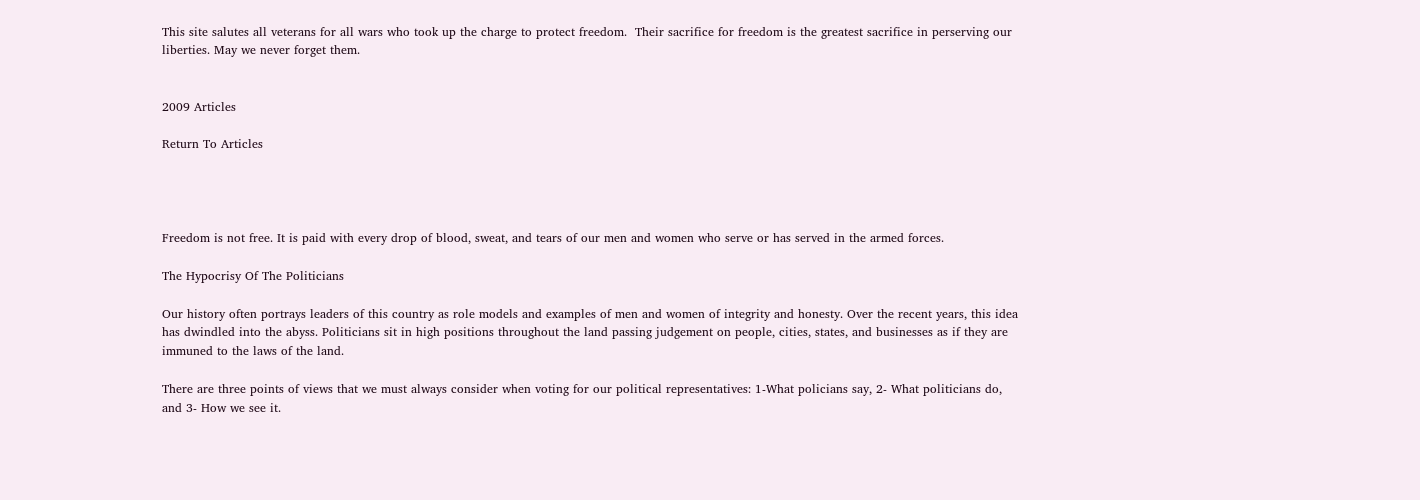This site salutes all veterans for all wars who took up the charge to protect freedom.  Their sacrifice for freedom is the greatest sacrifice in perserving our liberties. May we never forget them.


2009 Articles

Return To Articles




Freedom is not free. It is paid with every drop of blood, sweat, and tears of our men and women who serve or has served in the armed forces.

The Hypocrisy Of The Politicians

Our history often portrays leaders of this country as role models and examples of men and women of integrity and honesty. Over the recent years, this idea has dwindled into the abyss. Politicians sit in high positions throughout the land passing judgement on people, cities, states, and businesses as if they are immuned to the laws of the land.

There are three points of views that we must always consider when voting for our political representatives: 1-What policians say, 2- What politicians do, and 3- How we see it.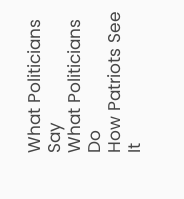What Politicians Say
What Politicians Do
How Patriots See It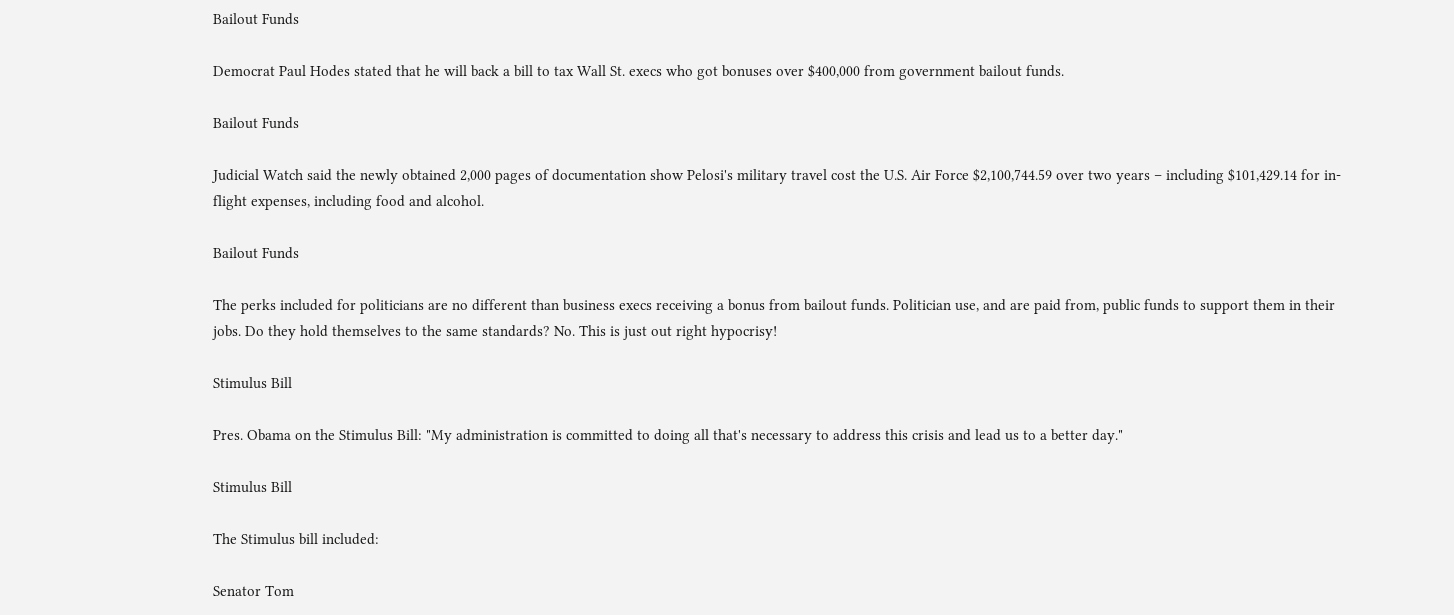Bailout Funds

Democrat Paul Hodes stated that he will back a bill to tax Wall St. execs who got bonuses over $400,000 from government bailout funds.

Bailout Funds

Judicial Watch said the newly obtained 2,000 pages of documentation show Pelosi's military travel cost the U.S. Air Force $2,100,744.59 over two years – including $101,429.14 for in-flight expenses, including food and alcohol.

Bailout Funds

The perks included for politicians are no different than business execs receiving a bonus from bailout funds. Politician use, and are paid from, public funds to support them in their jobs. Do they hold themselves to the same standards? No. This is just out right hypocrisy!

Stimulus Bill

Pres. Obama on the Stimulus Bill: "My administration is committed to doing all that's necessary to address this crisis and lead us to a better day."

Stimulus Bill

The Stimulus bill included:

Senator Tom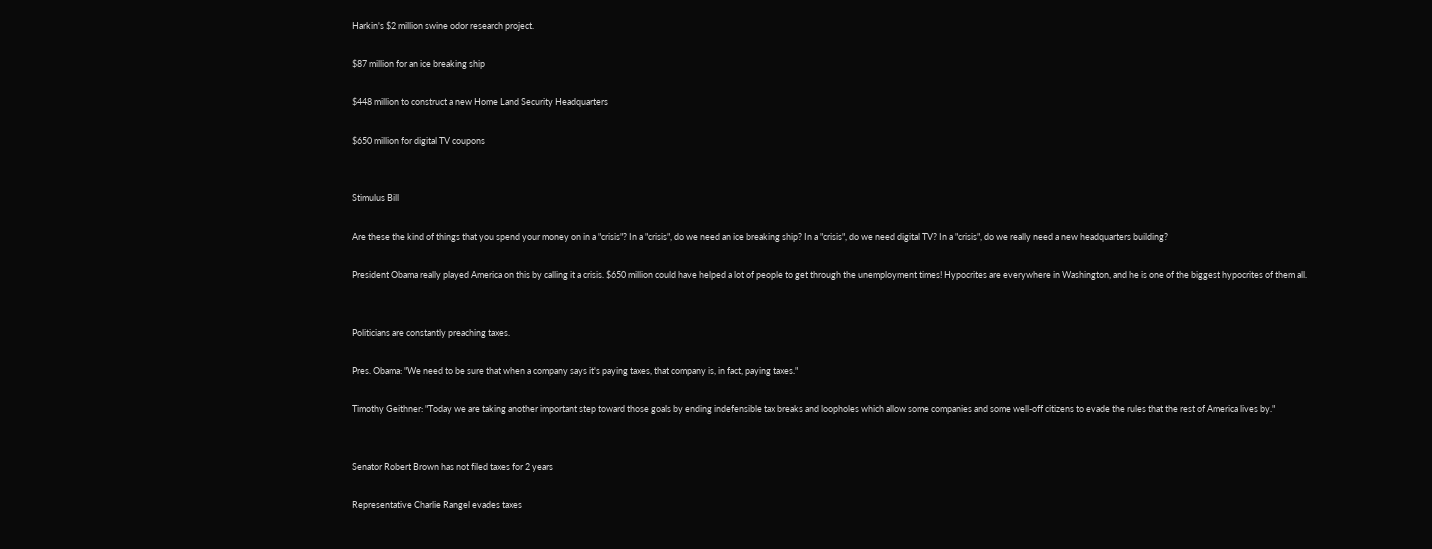Harkin's $2 million swine odor research project.

$87 million for an ice breaking ship

$448 million to construct a new Home Land Security Headquarters

$650 million for digital TV coupons


Stimulus Bill

Are these the kind of things that you spend your money on in a "crisis"? In a "crisis", do we need an ice breaking ship? In a "crisis", do we need digital TV? In a "crisis", do we really need a new headquarters building?

President Obama really played America on this by calling it a crisis. $650 million could have helped a lot of people to get through the unemployment times! Hypocrites are everywhere in Washington, and he is one of the biggest hypocrites of them all.


Politicians are constantly preaching taxes.

Pres. Obama: "We need to be sure that when a company says it's paying taxes, that company is, in fact, paying taxes."

Timothy Geithner: "Today we are taking another important step toward those goals by ending indefensible tax breaks and loopholes which allow some companies and some well-off citizens to evade the rules that the rest of America lives by."


Senator Robert Brown has not filed taxes for 2 years

Representative Charlie Rangel evades taxes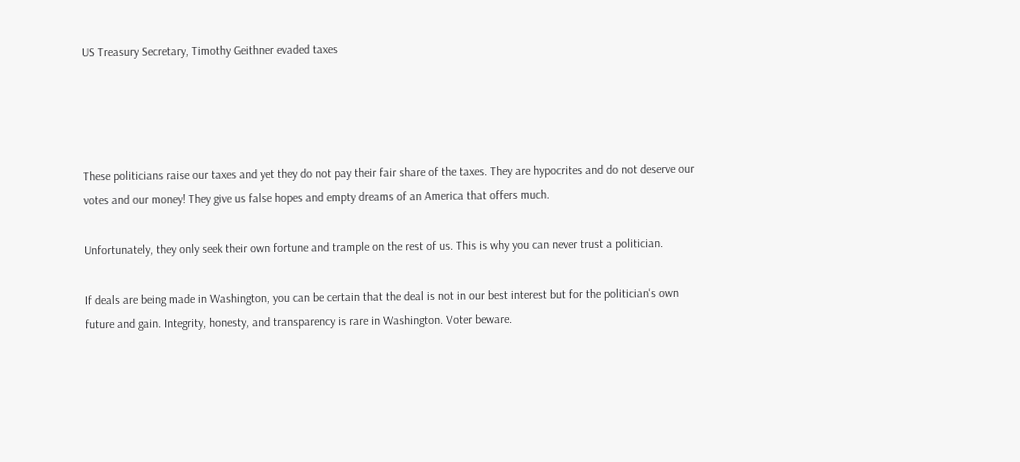US Treasury Secretary, Timothy Geithner evaded taxes




These politicians raise our taxes and yet they do not pay their fair share of the taxes. They are hypocrites and do not deserve our votes and our money! They give us false hopes and empty dreams of an America that offers much.

Unfortunately, they only seek their own fortune and trample on the rest of us. This is why you can never trust a politician.

If deals are being made in Washington, you can be certain that the deal is not in our best interest but for the politician's own future and gain. Integrity, honesty, and transparency is rare in Washington. Voter beware.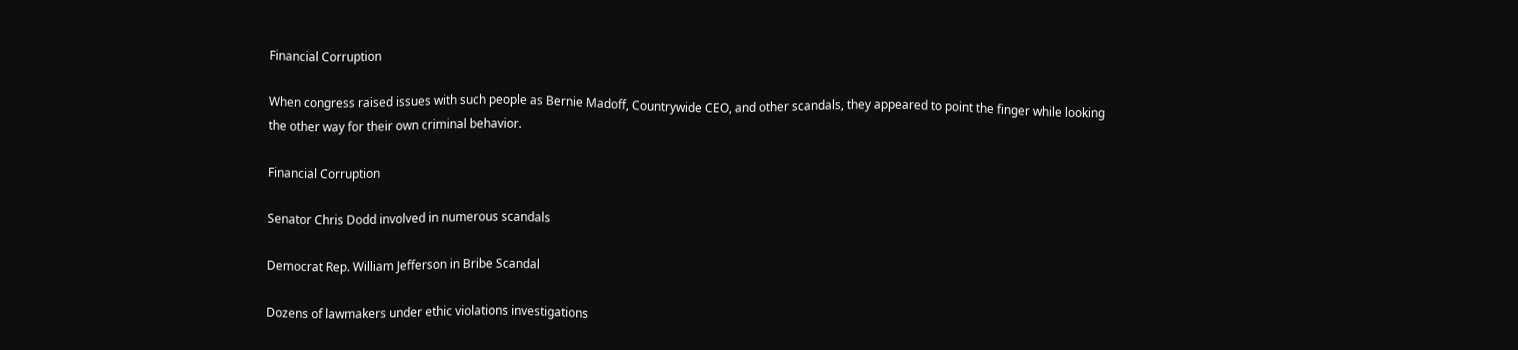Financial Corruption

When congress raised issues with such people as Bernie Madoff, Countrywide CEO, and other scandals, they appeared to point the finger while looking the other way for their own criminal behavior.

Financial Corruption

Senator Chris Dodd involved in numerous scandals

Democrat Rep. William Jefferson in Bribe Scandal

Dozens of lawmakers under ethic violations investigations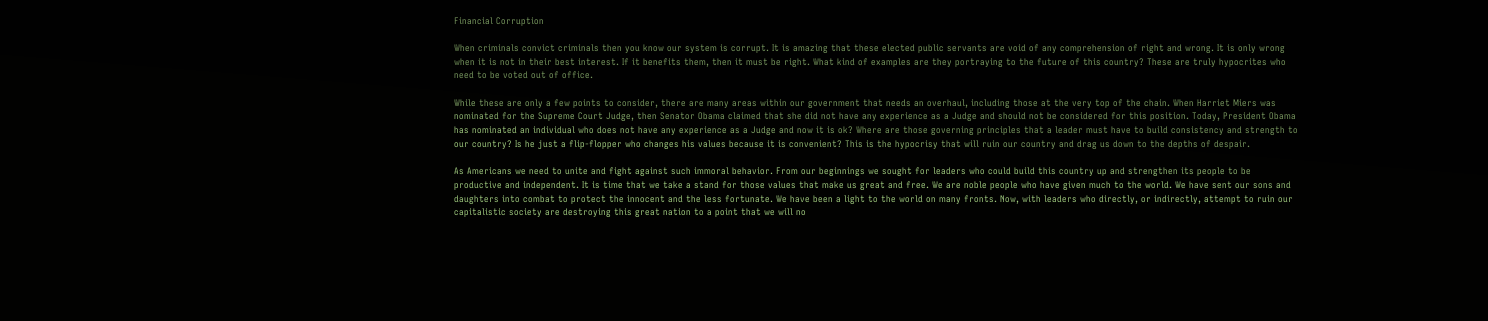Financial Corruption

When criminals convict criminals then you know our system is corrupt. It is amazing that these elected public servants are void of any comprehension of right and wrong. It is only wrong when it is not in their best interest. If it benefits them, then it must be right. What kind of examples are they portraying to the future of this country? These are truly hypocrites who need to be voted out of office.

While these are only a few points to consider, there are many areas within our government that needs an overhaul, including those at the very top of the chain. When Harriet Miers was nominated for the Supreme Court Judge, then Senator Obama claimed that she did not have any experience as a Judge and should not be considered for this position. Today, President Obama has nominated an individual who does not have any experience as a Judge and now it is ok? Where are those governing principles that a leader must have to build consistency and strength to our country? Is he just a flip-flopper who changes his values because it is convenient? This is the hypocrisy that will ruin our country and drag us down to the depths of despair.

As Americans we need to unite and fight against such immoral behavior. From our beginnings we sought for leaders who could build this country up and strengthen its people to be productive and independent. It is time that we take a stand for those values that make us great and free. We are noble people who have given much to the world. We have sent our sons and daughters into combat to protect the innocent and the less fortunate. We have been a light to the world on many fronts. Now, with leaders who directly, or indirectly, attempt to ruin our capitalistic society are destroying this great nation to a point that we will no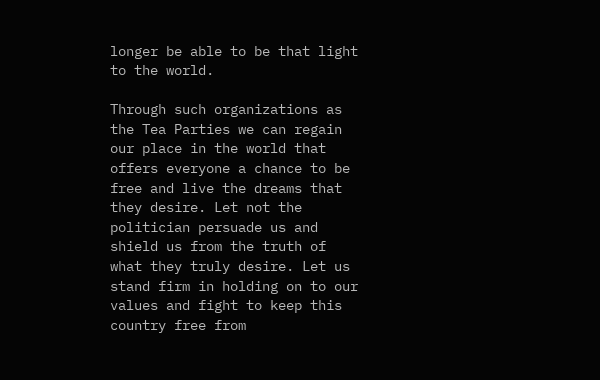longer be able to be that light to the world.

Through such organizations as the Tea Parties we can regain our place in the world that offers everyone a chance to be free and live the dreams that they desire. Let not the politician persuade us and shield us from the truth of what they truly desire. Let us stand firm in holding on to our values and fight to keep this country free from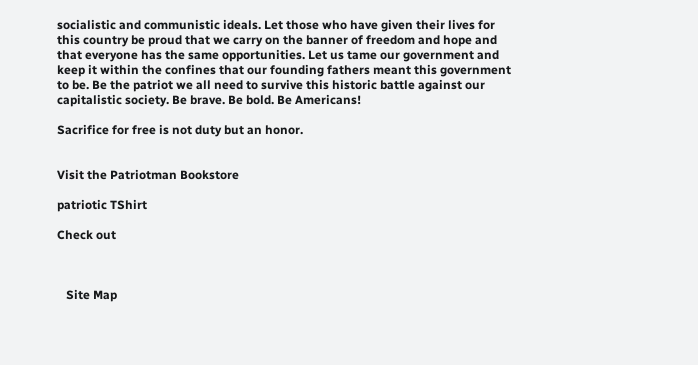socialistic and communistic ideals. Let those who have given their lives for this country be proud that we carry on the banner of freedom and hope and that everyone has the same opportunities. Let us tame our government and keep it within the confines that our founding fathers meant this government to be. Be the patriot we all need to survive this historic battle against our capitalistic society. Be brave. Be bold. Be Americans!

Sacrifice for free is not duty but an honor.


Visit the Patriotman Bookstore

patriotic TShirt

Check out



   Site Map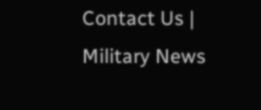Contact Us | Military News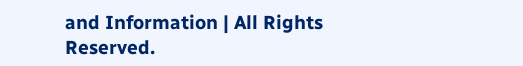and Information | All Rights Reserved.